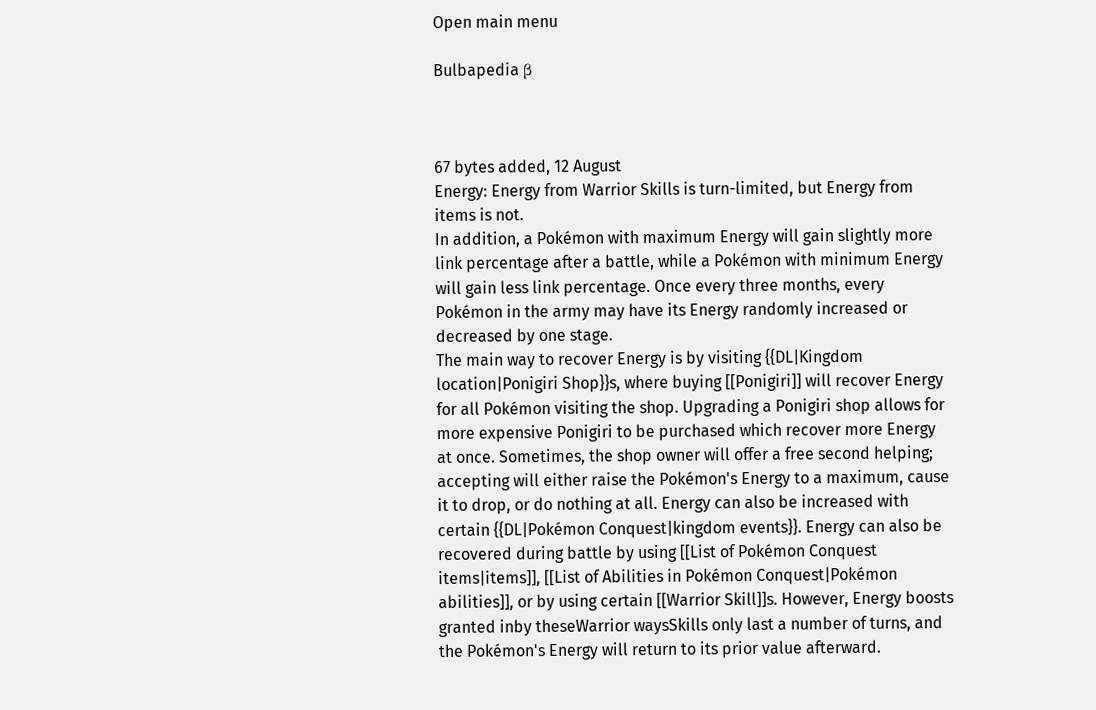Open main menu

Bulbapedia β



67 bytes added, 12 August
Energy: Energy from Warrior Skills is turn-limited, but Energy from items is not.
In addition, a Pokémon with maximum Energy will gain slightly more link percentage after a battle, while a Pokémon with minimum Energy will gain less link percentage. Once every three months, every Pokémon in the army may have its Energy randomly increased or decreased by one stage.
The main way to recover Energy is by visiting {{DL|Kingdom location|Ponigiri Shop}}s, where buying [[Ponigiri]] will recover Energy for all Pokémon visiting the shop. Upgrading a Ponigiri shop allows for more expensive Ponigiri to be purchased which recover more Energy at once. Sometimes, the shop owner will offer a free second helping; accepting will either raise the Pokémon's Energy to a maximum, cause it to drop, or do nothing at all. Energy can also be increased with certain {{DL|Pokémon Conquest|kingdom events}}. Energy can also be recovered during battle by using [[List of Pokémon Conquest items|items]], [[List of Abilities in Pokémon Conquest|Pokémon abilities]], or by using certain [[Warrior Skill]]s. However, Energy boosts granted inby theseWarrior waysSkills only last a number of turns, and the Pokémon's Energy will return to its prior value afterward.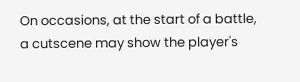On occasions, at the start of a battle, a cutscene may show the player's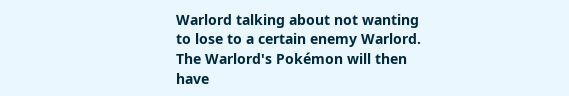Warlord talking about not wanting to lose to a certain enemy Warlord. The Warlord's Pokémon will then have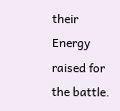their Energy raised for the battle.